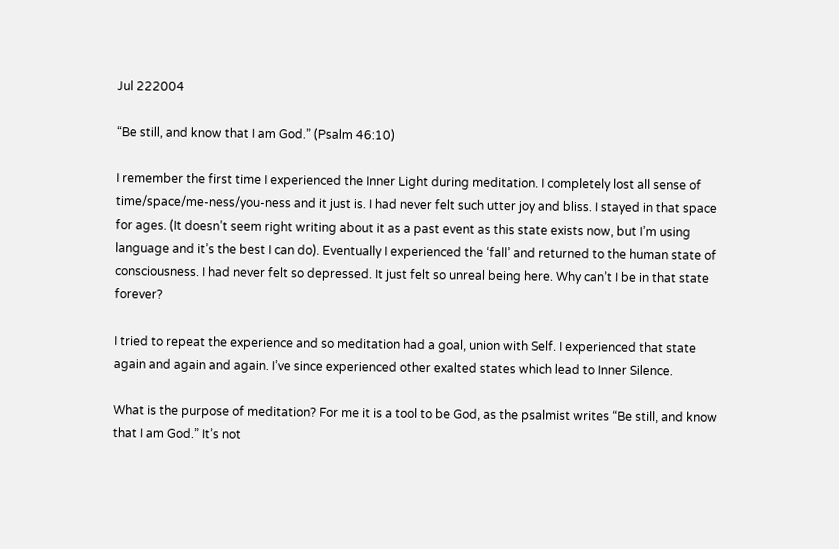Jul 222004

“Be still, and know that I am God.” (Psalm 46:10)

I remember the first time I experienced the Inner Light during meditation. I completely lost all sense of time/space/me-ness/you-ness and it just is. I had never felt such utter joy and bliss. I stayed in that space for ages. (It doesn’t seem right writing about it as a past event as this state exists now, but I’m using language and it’s the best I can do). Eventually I experienced the ‘fall’ and returned to the human state of consciousness. I had never felt so depressed. It just felt so unreal being here. Why can’t I be in that state forever?

I tried to repeat the experience and so meditation had a goal, union with Self. I experienced that state again and again and again. I’ve since experienced other exalted states which lead to Inner Silence.

What is the purpose of meditation? For me it is a tool to be God, as the psalmist writes “Be still, and know that I am God.” It’s not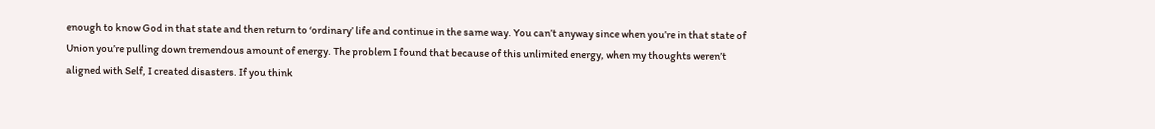enough to know God in that state and then return to ‘ordinary’ life and continue in the same way. You can’t anyway since when you’re in that state of Union you’re pulling down tremendous amount of energy. The problem I found that because of this unlimited energy, when my thoughts weren’t aligned with Self, I created disasters. If you think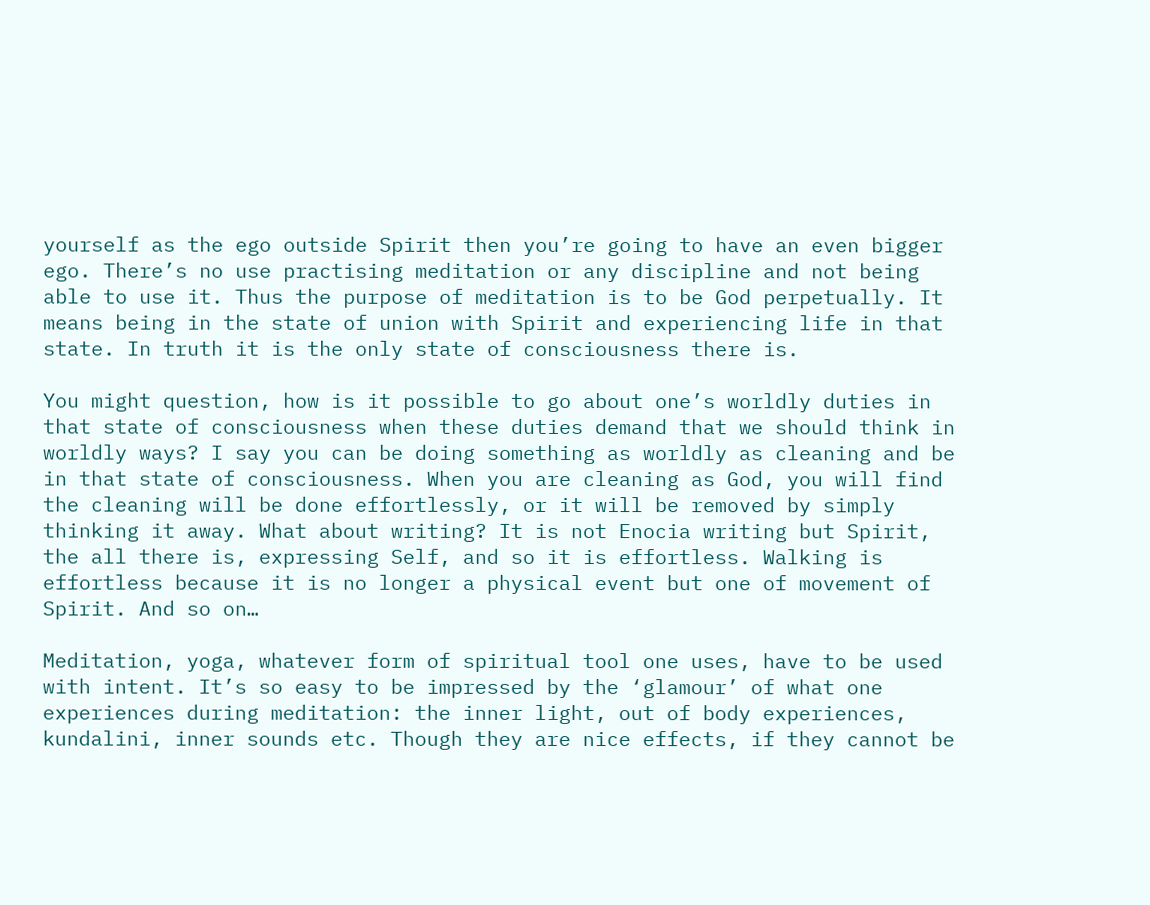yourself as the ego outside Spirit then you’re going to have an even bigger ego. There’s no use practising meditation or any discipline and not being able to use it. Thus the purpose of meditation is to be God perpetually. It means being in the state of union with Spirit and experiencing life in that state. In truth it is the only state of consciousness there is.

You might question, how is it possible to go about one’s worldly duties in that state of consciousness when these duties demand that we should think in worldly ways? I say you can be doing something as worldly as cleaning and be in that state of consciousness. When you are cleaning as God, you will find the cleaning will be done effortlessly, or it will be removed by simply thinking it away. What about writing? It is not Enocia writing but Spirit, the all there is, expressing Self, and so it is effortless. Walking is effortless because it is no longer a physical event but one of movement of Spirit. And so on…

Meditation, yoga, whatever form of spiritual tool one uses, have to be used with intent. It’s so easy to be impressed by the ‘glamour’ of what one experiences during meditation: the inner light, out of body experiences, kundalini, inner sounds etc. Though they are nice effects, if they cannot be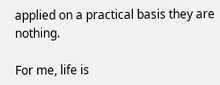applied on a practical basis they are nothing.

For me, life is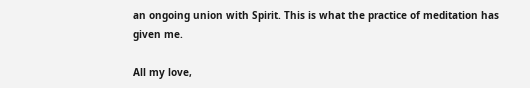an ongoing union with Spirit. This is what the practice of meditation has given me.

All my love,